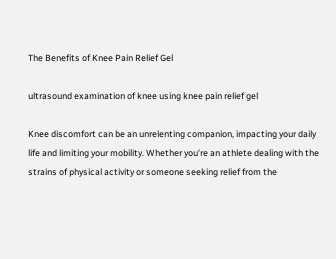The Benefits of Knee Pain Relief Gel

ultrasound examination of knee using knee pain relief gel

Knee discomfort can be an unrelenting companion, impacting your daily life and limiting your mobility. Whether you're an athlete dealing with the strains of physical activity or someone seeking relief from the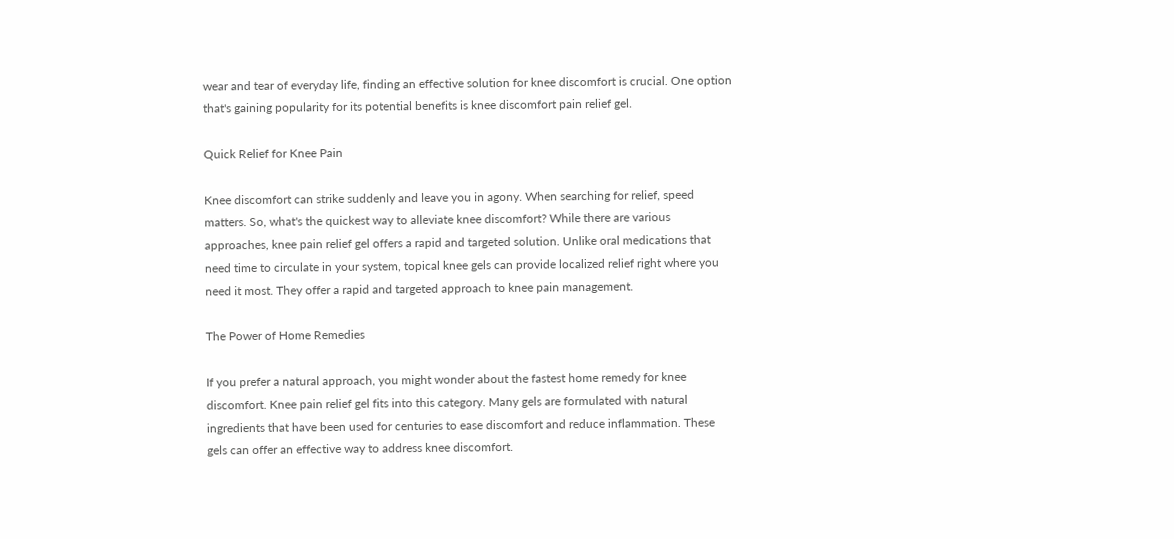wear and tear of everyday life, finding an effective solution for knee discomfort is crucial. One option that's gaining popularity for its potential benefits is knee discomfort pain relief gel.

Quick Relief for Knee Pain

Knee discomfort can strike suddenly and leave you in agony. When searching for relief, speed matters. So, what's the quickest way to alleviate knee discomfort? While there are various approaches, knee pain relief gel offers a rapid and targeted solution. Unlike oral medications that need time to circulate in your system, topical knee gels can provide localized relief right where you need it most. They offer a rapid and targeted approach to knee pain management.

The Power of Home Remedies

If you prefer a natural approach, you might wonder about the fastest home remedy for knee discomfort. Knee pain relief gel fits into this category. Many gels are formulated with natural ingredients that have been used for centuries to ease discomfort and reduce inflammation. These gels can offer an effective way to address knee discomfort.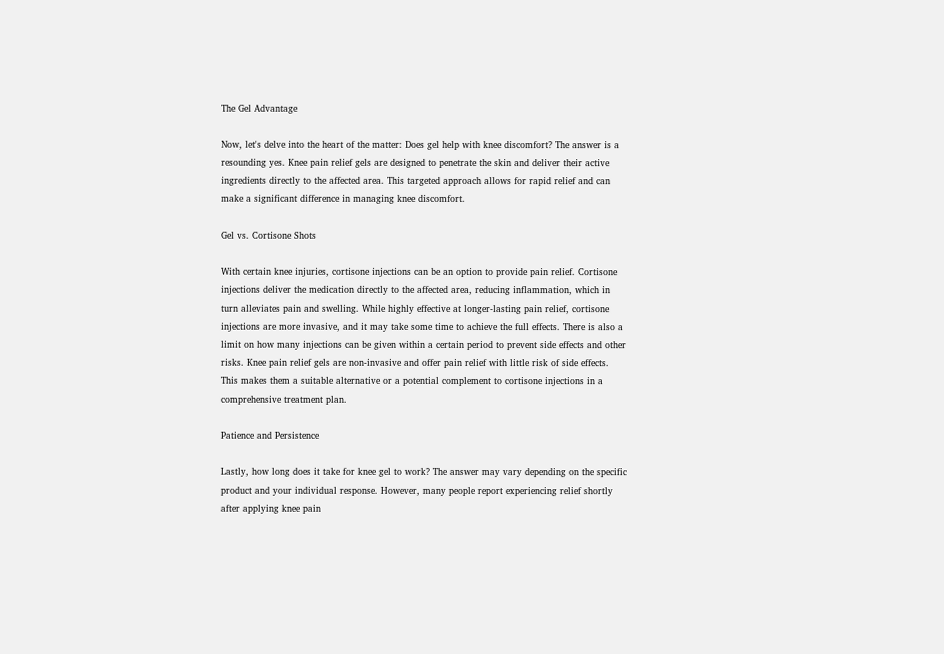The Gel Advantage

Now, let's delve into the heart of the matter: Does gel help with knee discomfort? The answer is a resounding yes. Knee pain relief gels are designed to penetrate the skin and deliver their active ingredients directly to the affected area. This targeted approach allows for rapid relief and can make a significant difference in managing knee discomfort.

Gel vs. Cortisone Shots

With certain knee injuries, cortisone injections can be an option to provide pain relief. Cortisone injections deliver the medication directly to the affected area, reducing inflammation, which in turn alleviates pain and swelling. While highly effective at longer-lasting pain relief, cortisone injections are more invasive, and it may take some time to achieve the full effects. There is also a limit on how many injections can be given within a certain period to prevent side effects and other risks. Knee pain relief gels are non-invasive and offer pain relief with little risk of side effects. This makes them a suitable alternative or a potential complement to cortisone injections in a comprehensive treatment plan.

Patience and Persistence

Lastly, how long does it take for knee gel to work? The answer may vary depending on the specific product and your individual response. However, many people report experiencing relief shortly after applying knee pain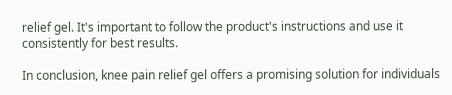relief gel. It's important to follow the product's instructions and use it consistently for best results.

In conclusion, knee pain relief gel offers a promising solution for individuals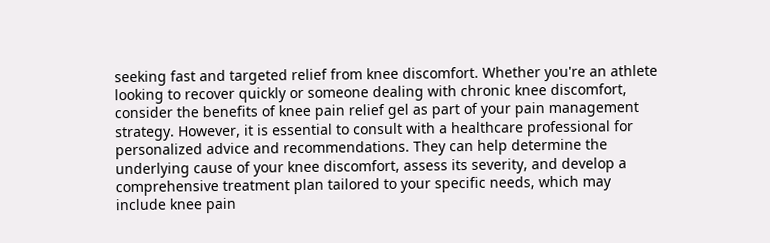seeking fast and targeted relief from knee discomfort. Whether you're an athlete looking to recover quickly or someone dealing with chronic knee discomfort, consider the benefits of knee pain relief gel as part of your pain management strategy. However, it is essential to consult with a healthcare professional for personalized advice and recommendations. They can help determine the underlying cause of your knee discomfort, assess its severity, and develop a comprehensive treatment plan tailored to your specific needs, which may include knee pain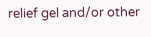relief gel and/or other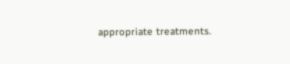appropriate treatments.